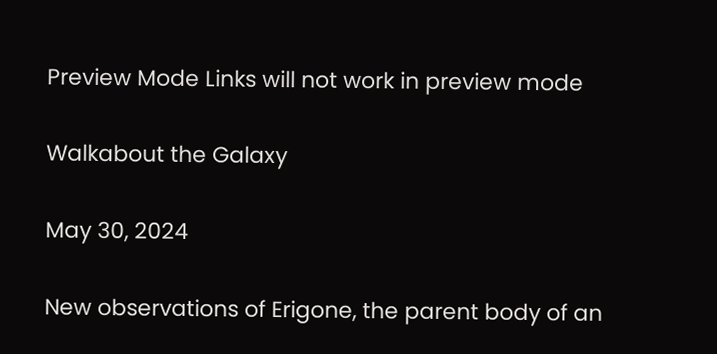Preview Mode Links will not work in preview mode

Walkabout the Galaxy

May 30, 2024

New observations of Erigone, the parent body of an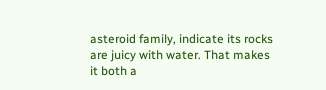asteroid family, indicate its rocks are juicy with water. That makes it both a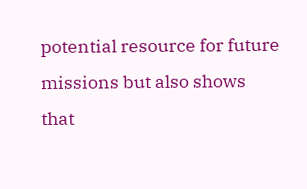potential resource for future missions but also shows that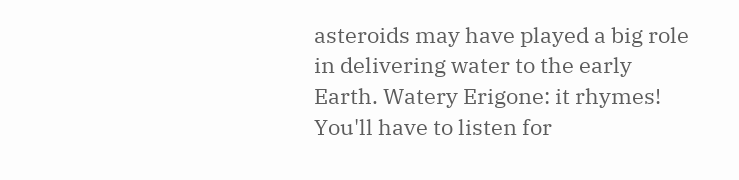asteroids may have played a big role in delivering water to the early Earth. Watery Erigone: it rhymes! You'll have to listen for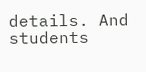details. And students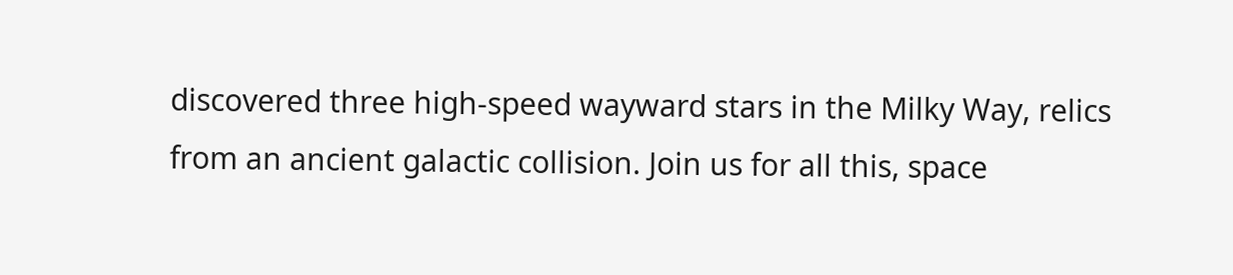discovered three high-speed wayward stars in the Milky Way, relics from an ancient galactic collision. Join us for all this, space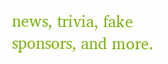news, trivia, fake sponsors, and more.